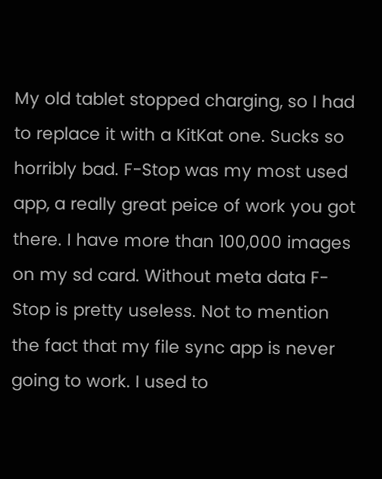My old tablet stopped charging, so I had to replace it with a KitKat one. Sucks so horribly bad. F-Stop was my most used app, a really great peice of work you got there. I have more than 100,000 images on my sd card. Without meta data F-Stop is pretty useless. Not to mention the fact that my file sync app is never going to work. I used to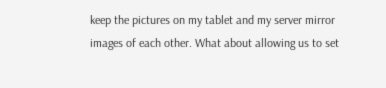keep the pictures on my tablet and my server mirror images of each other. What about allowing us to set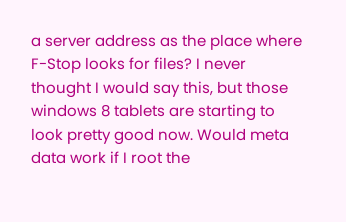a server address as the place where F-Stop looks for files? I never thought I would say this, but those windows 8 tablets are starting to look pretty good now. Would meta data work if I root the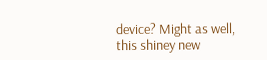device? Might as well, this shiney new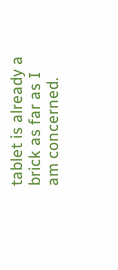tablet is already a brick as far as I am concerned.